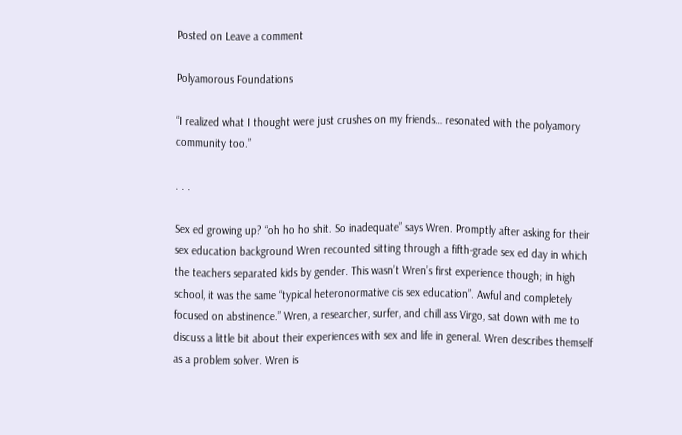Posted on Leave a comment

Polyamorous Foundations

“I realized what I thought were just crushes on my friends… resonated with the polyamory community too.”

. . .

Sex ed growing up? “oh ho ho shit. So inadequate” says Wren. Promptly after asking for their sex education background Wren recounted sitting through a fifth-grade sex ed day in which the teachers separated kids by gender. This wasn’t Wren’s first experience though; in high school, it was the same “typical heteronormative cis sex education”. Awful and completely focused on abstinence.” Wren, a researcher, surfer, and chill ass Virgo, sat down with me to discuss a little bit about their experiences with sex and life in general. Wren describes themself as a problem solver. Wren is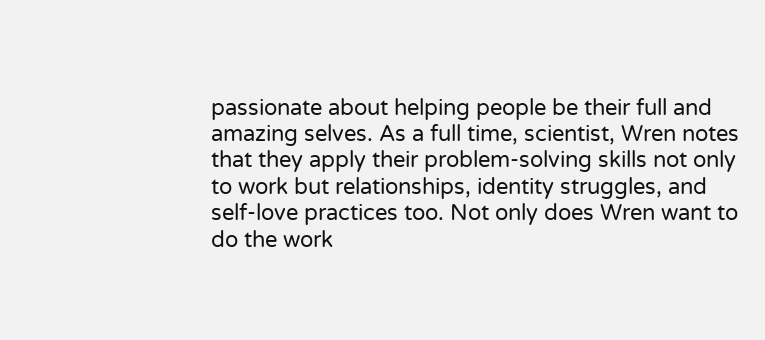passionate about helping people be their full and amazing selves. As a full time, scientist, Wren notes that they apply their problem-solving skills not only to work but relationships, identity struggles, and self-love practices too. Not only does Wren want to do the work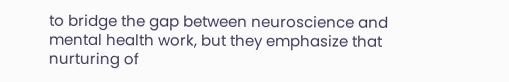to bridge the gap between neuroscience and mental health work, but they emphasize that nurturing of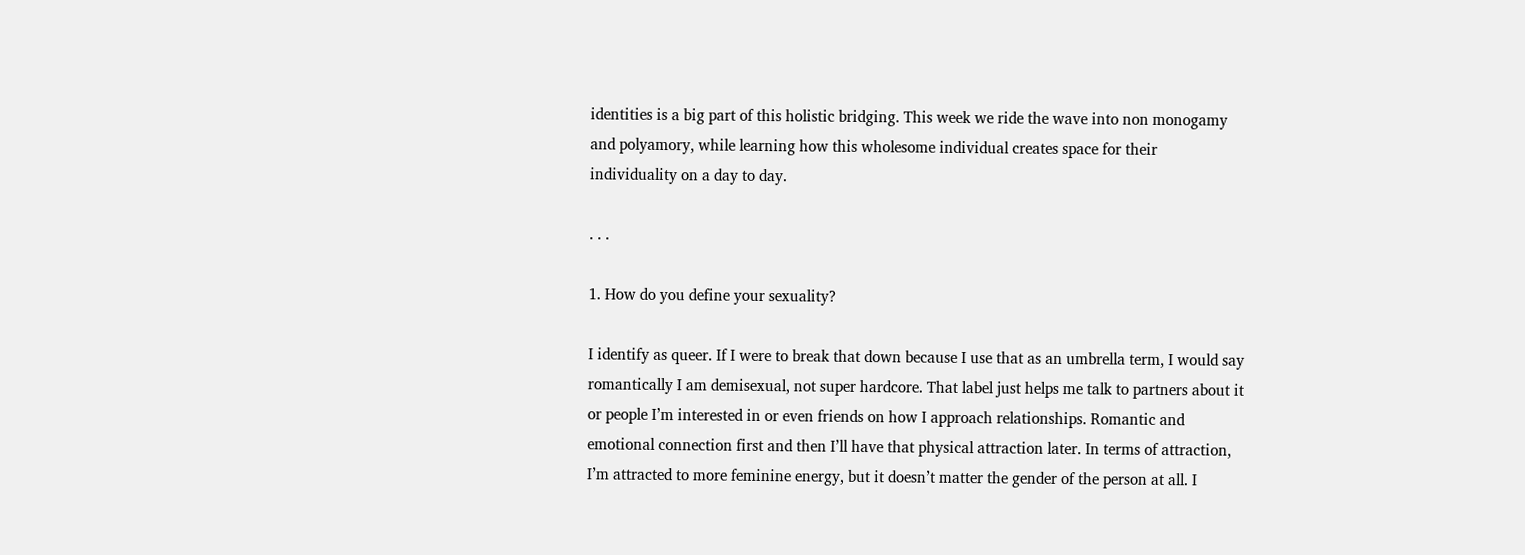identities is a big part of this holistic bridging. This week we ride the wave into non monogamy and polyamory, while learning how this wholesome individual creates space for their individuality on a day to day.

. . .

1. How do you define your sexuality?

I identify as queer. If I were to break that down because I use that as an umbrella term, I would say romantically I am demisexual, not super hardcore. That label just helps me talk to partners about it or people I’m interested in or even friends on how I approach relationships. Romantic and emotional connection first and then I’ll have that physical attraction later. In terms of attraction, I’m attracted to more feminine energy, but it doesn’t matter the gender of the person at all. I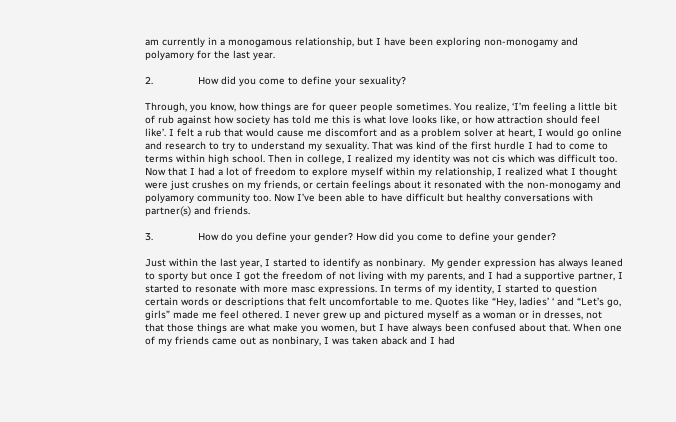am currently in a monogamous relationship, but I have been exploring non-monogamy and polyamory for the last year.

2.               How did you come to define your sexuality?

Through, you know, how things are for queer people sometimes. You realize, ‘I’m feeling a little bit of rub against how society has told me this is what love looks like, or how attraction should feel like’. I felt a rub that would cause me discomfort and as a problem solver at heart, I would go online and research to try to understand my sexuality. That was kind of the first hurdle I had to come to terms within high school. Then in college, I realized my identity was not cis which was difficult too. Now that I had a lot of freedom to explore myself within my relationship, I realized what I thought were just crushes on my friends, or certain feelings about it resonated with the non-monogamy and polyamory community too. Now I’ve been able to have difficult but healthy conversations with partner(s) and friends.

3.               How do you define your gender? How did you come to define your gender?

Just within the last year, I started to identify as nonbinary.  My gender expression has always leaned to sporty but once I got the freedom of not living with my parents, and I had a supportive partner, I started to resonate with more masc expressions. In terms of my identity, I started to question certain words or descriptions that felt uncomfortable to me. Quotes like “Hey, ladies’ ‘ and “Let’s go, girls” made me feel othered. I never grew up and pictured myself as a woman or in dresses, not that those things are what make you women, but I have always been confused about that. When one of my friends came out as nonbinary, I was taken aback and I had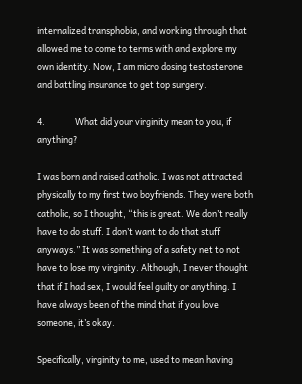internalized transphobia, and working through that allowed me to come to terms with and explore my own identity. Now, I am micro dosing testosterone and battling insurance to get top surgery.

4.               What did your virginity mean to you, if anything?

I was born and raised catholic. I was not attracted physically to my first two boyfriends. They were both catholic, so I thought, “this is great. We don’t really have to do stuff. I don’t want to do that stuff anyways.” It was something of a safety net to not have to lose my virginity. Although, I never thought that if I had sex, I would feel guilty or anything. I have always been of the mind that if you love someone, it’s okay.

Specifically, virginity to me, used to mean having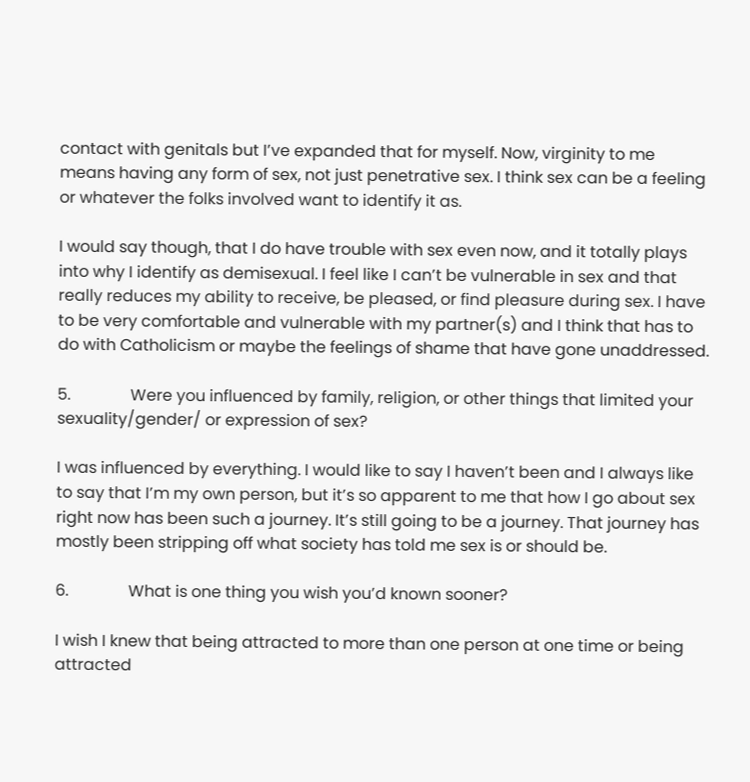contact with genitals but I’ve expanded that for myself. Now, virginity to me means having any form of sex, not just penetrative sex. I think sex can be a feeling or whatever the folks involved want to identify it as.

I would say though, that I do have trouble with sex even now, and it totally plays into why I identify as demisexual. I feel like I can’t be vulnerable in sex and that really reduces my ability to receive, be pleased, or find pleasure during sex. I have to be very comfortable and vulnerable with my partner(s) and I think that has to do with Catholicism or maybe the feelings of shame that have gone unaddressed.

5.               Were you influenced by family, religion, or other things that limited your sexuality/gender/ or expression of sex?

I was influenced by everything. I would like to say I haven’t been and I always like to say that I’m my own person, but it’s so apparent to me that how I go about sex right now has been such a journey. It’s still going to be a journey. That journey has mostly been stripping off what society has told me sex is or should be.

6.               What is one thing you wish you’d known sooner?

I wish I knew that being attracted to more than one person at one time or being attracted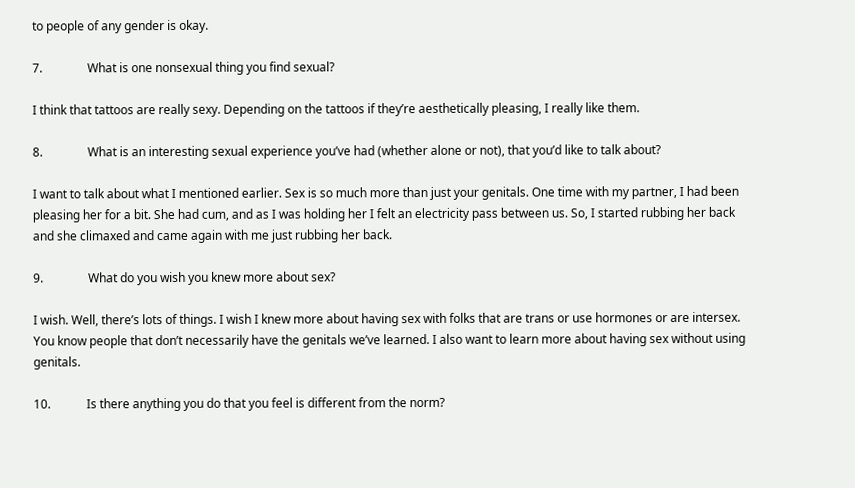to people of any gender is okay.

7.               What is one nonsexual thing you find sexual?

I think that tattoos are really sexy. Depending on the tattoos if they’re aesthetically pleasing, I really like them.

8.               What is an interesting sexual experience you’ve had (whether alone or not), that you’d like to talk about?

I want to talk about what I mentioned earlier. Sex is so much more than just your genitals. One time with my partner, I had been pleasing her for a bit. She had cum, and as I was holding her I felt an electricity pass between us. So, I started rubbing her back and she climaxed and came again with me just rubbing her back.

9.               What do you wish you knew more about sex?

I wish. Well, there’s lots of things. I wish I knew more about having sex with folks that are trans or use hormones or are intersex. You know people that don’t necessarily have the genitals we’ve learned. I also want to learn more about having sex without using genitals.

10.            Is there anything you do that you feel is different from the norm?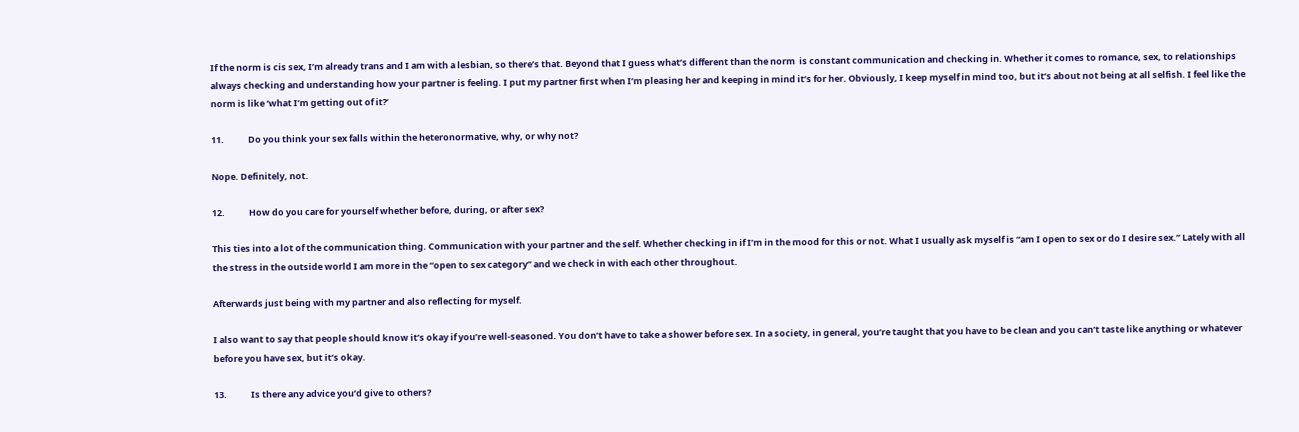If the norm is cis sex, I’m already trans and I am with a lesbian, so there’s that. Beyond that I guess what’s different than the norm  is constant communication and checking in. Whether it comes to romance, sex, to relationships always checking and understanding how your partner is feeling. I put my partner first when I’m pleasing her and keeping in mind it’s for her. Obviously, I keep myself in mind too, but it’s about not being at all selfish. I feel like the norm is like ‘what I’m getting out of it?’

11.            Do you think your sex falls within the heteronormative, why, or why not?

Nope. Definitely, not.

12.            How do you care for yourself whether before, during, or after sex?

This ties into a lot of the communication thing. Communication with your partner and the self. Whether checking in if I’m in the mood for this or not. What I usually ask myself is “am I open to sex or do I desire sex.” Lately with all the stress in the outside world I am more in the “open to sex category” and we check in with each other throughout.

Afterwards just being with my partner and also reflecting for myself.

I also want to say that people should know it’s okay if you’re well-seasoned. You don’t have to take a shower before sex. In a society, in general, you’re taught that you have to be clean and you can’t taste like anything or whatever before you have sex, but it’s okay.

13.            Is there any advice you’d give to others?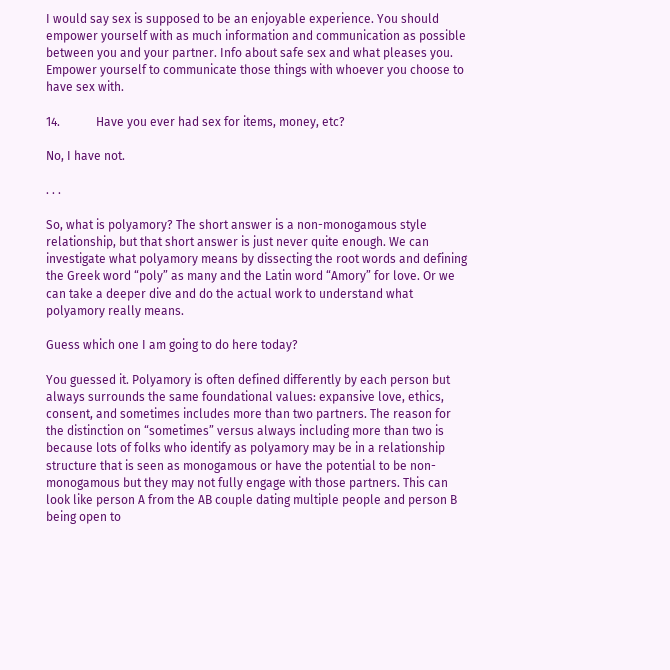I would say sex is supposed to be an enjoyable experience. You should empower yourself with as much information and communication as possible between you and your partner. Info about safe sex and what pleases you. Empower yourself to communicate those things with whoever you choose to have sex with.

14.            Have you ever had sex for items, money, etc?

No, I have not.

. . .

So, what is polyamory? The short answer is a non-monogamous style relationship, but that short answer is just never quite enough. We can investigate what polyamory means by dissecting the root words and defining the Greek word “poly” as many and the Latin word “Amory” for love. Or we can take a deeper dive and do the actual work to understand what polyamory really means.

Guess which one I am going to do here today?

You guessed it. Polyamory is often defined differently by each person but always surrounds the same foundational values: expansive love, ethics, consent, and sometimes includes more than two partners. The reason for the distinction on “sometimes” versus always including more than two is because lots of folks who identify as polyamory may be in a relationship structure that is seen as monogamous or have the potential to be non-monogamous but they may not fully engage with those partners. This can look like person A from the AB couple dating multiple people and person B being open to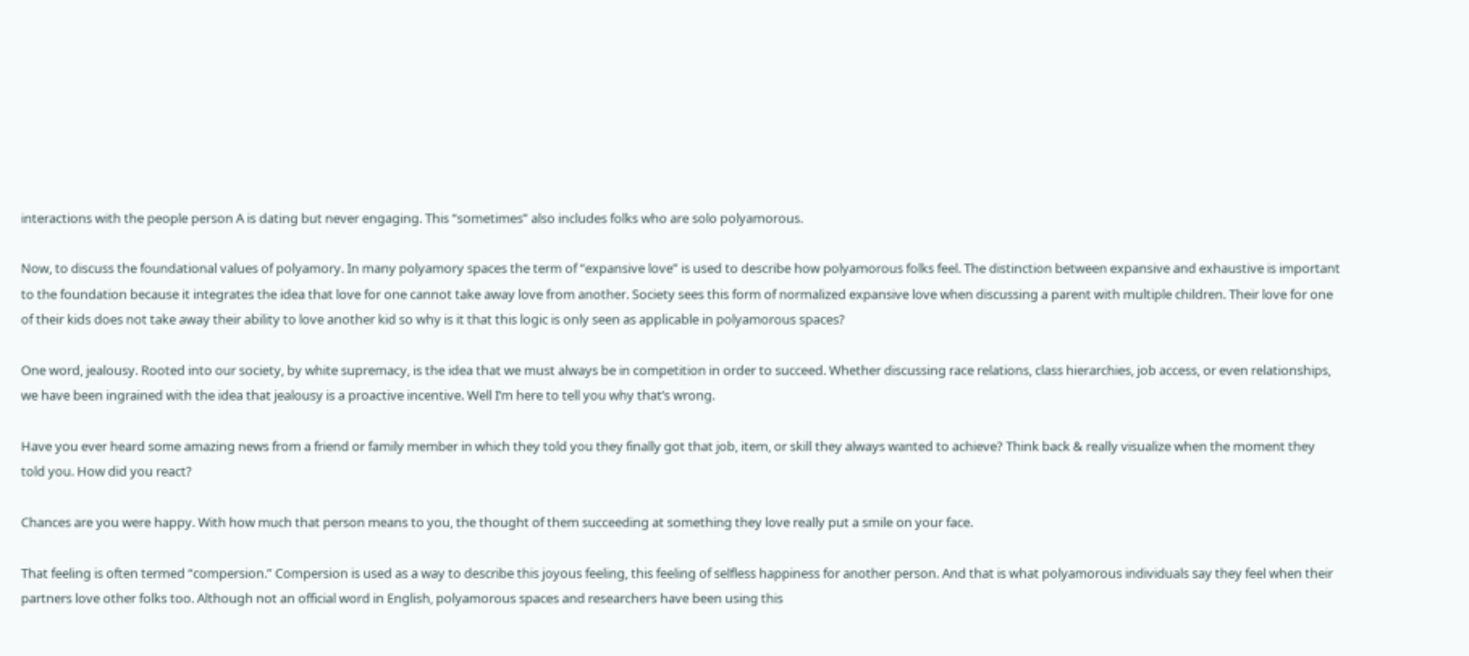interactions with the people person A is dating but never engaging. This “sometimes” also includes folks who are solo polyamorous.

Now, to discuss the foundational values of polyamory. In many polyamory spaces the term of “expansive love” is used to describe how polyamorous folks feel. The distinction between expansive and exhaustive is important to the foundation because it integrates the idea that love for one cannot take away love from another. Society sees this form of normalized expansive love when discussing a parent with multiple children. Their love for one of their kids does not take away their ability to love another kid so why is it that this logic is only seen as applicable in polyamorous spaces?

One word, jealousy. Rooted into our society, by white supremacy, is the idea that we must always be in competition in order to succeed. Whether discussing race relations, class hierarchies, job access, or even relationships, we have been ingrained with the idea that jealousy is a proactive incentive. Well I’m here to tell you why that’s wrong.

Have you ever heard some amazing news from a friend or family member in which they told you they finally got that job, item, or skill they always wanted to achieve? Think back & really visualize when the moment they told you. How did you react?

Chances are you were happy. With how much that person means to you, the thought of them succeeding at something they love really put a smile on your face.

That feeling is often termed “compersion.” Compersion is used as a way to describe this joyous feeling, this feeling of selfless happiness for another person. And that is what polyamorous individuals say they feel when their partners love other folks too. Although not an official word in English, polyamorous spaces and researchers have been using this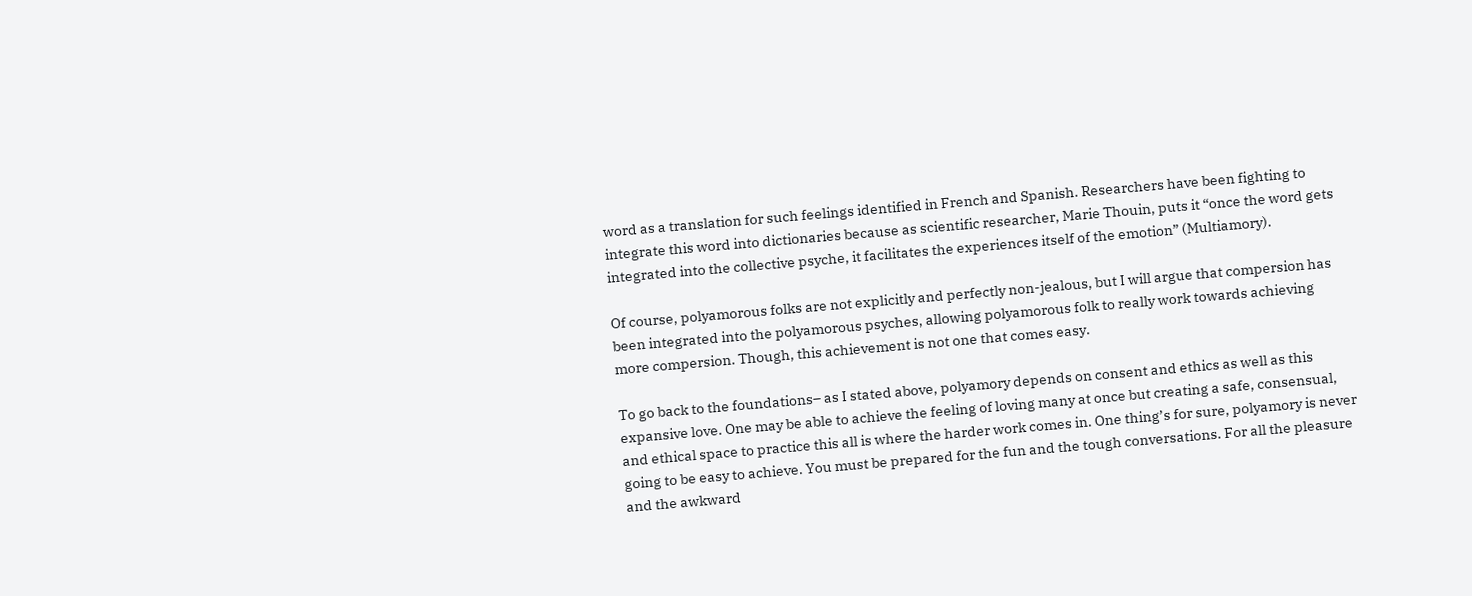word as a translation for such feelings identified in French and Spanish. Researchers have been fighting to integrate this word into dictionaries because as scientific researcher, Marie Thouin, puts it “once the word gets integrated into the collective psyche, it facilitates the experiences itself of the emotion” (Multiamory).

Of course, polyamorous folks are not explicitly and perfectly non-jealous, but I will argue that compersion has been integrated into the polyamorous psyches, allowing polyamorous folk to really work towards achieving more compersion. Though, this achievement is not one that comes easy.

To go back to the foundations– as I stated above, polyamory depends on consent and ethics as well as this expansive love. One may be able to achieve the feeling of loving many at once but creating a safe, consensual, and ethical space to practice this all is where the harder work comes in. One thing’s for sure, polyamory is never going to be easy to achieve. You must be prepared for the fun and the tough conversations. For all the pleasure and the awkward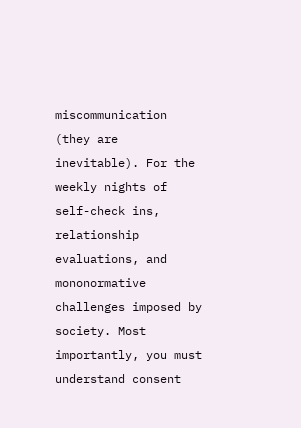miscommunication (they are inevitable). For the weekly nights of self-check ins, relationship evaluations, and mononormative challenges imposed by society. Most importantly, you must understand consent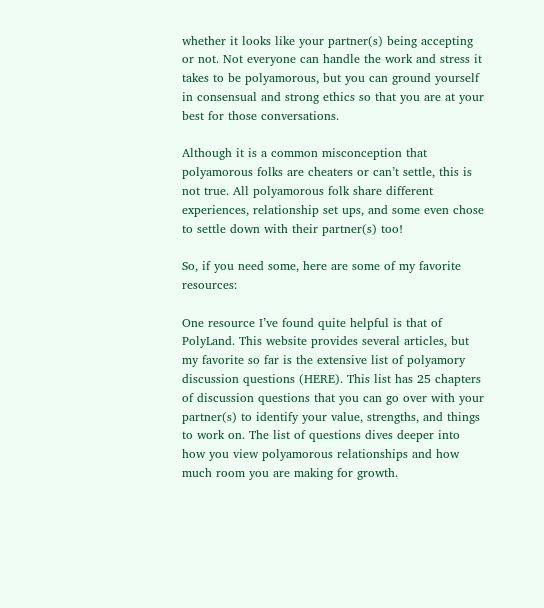whether it looks like your partner(s) being accepting or not. Not everyone can handle the work and stress it takes to be polyamorous, but you can ground yourself in consensual and strong ethics so that you are at your best for those conversations.

Although it is a common misconception that polyamorous folks are cheaters or can’t settle, this is not true. All polyamorous folk share different experiences, relationship set ups, and some even chose to settle down with their partner(s) too!

So, if you need some, here are some of my favorite resources:

One resource I’ve found quite helpful is that of PolyLand. This website provides several articles, but my favorite so far is the extensive list of polyamory discussion questions (HERE). This list has 25 chapters of discussion questions that you can go over with your partner(s) to identify your value, strengths, and things to work on. The list of questions dives deeper into how you view polyamorous relationships and how much room you are making for growth.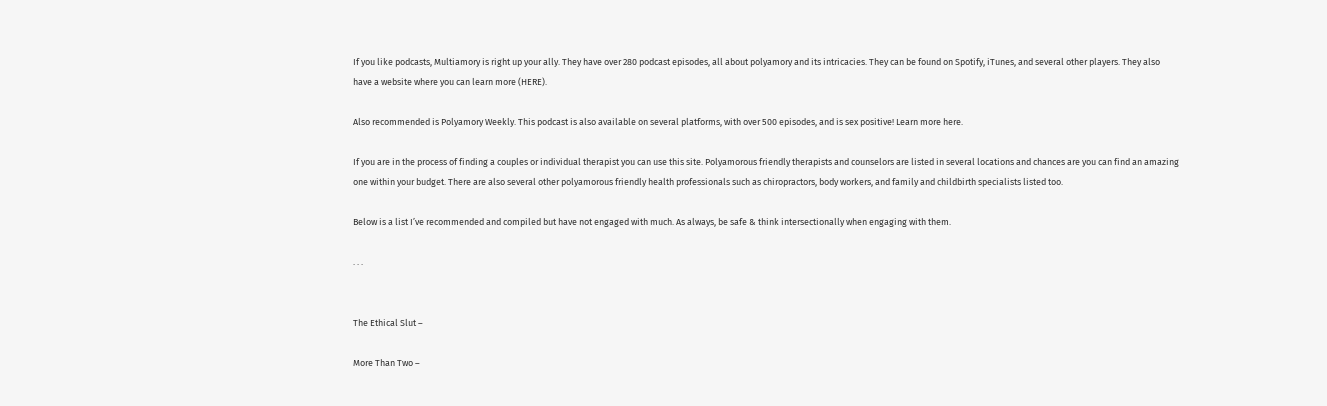If you like podcasts, Multiamory is right up your ally. They have over 280 podcast episodes, all about polyamory and its intricacies. They can be found on Spotify, iTunes, and several other players. They also have a website where you can learn more (HERE).

Also recommended is Polyamory Weekly. This podcast is also available on several platforms, with over 500 episodes, and is sex positive! Learn more here.

If you are in the process of finding a couples or individual therapist you can use this site. Polyamorous friendly therapists and counselors are listed in several locations and chances are you can find an amazing one within your budget. There are also several other polyamorous friendly health professionals such as chiropractors, body workers, and family and childbirth specialists listed too.

Below is a list I’ve recommended and compiled but have not engaged with much. As always, be safe & think intersectionally when engaging with them.

. . .


The Ethical Slut –

More Than Two –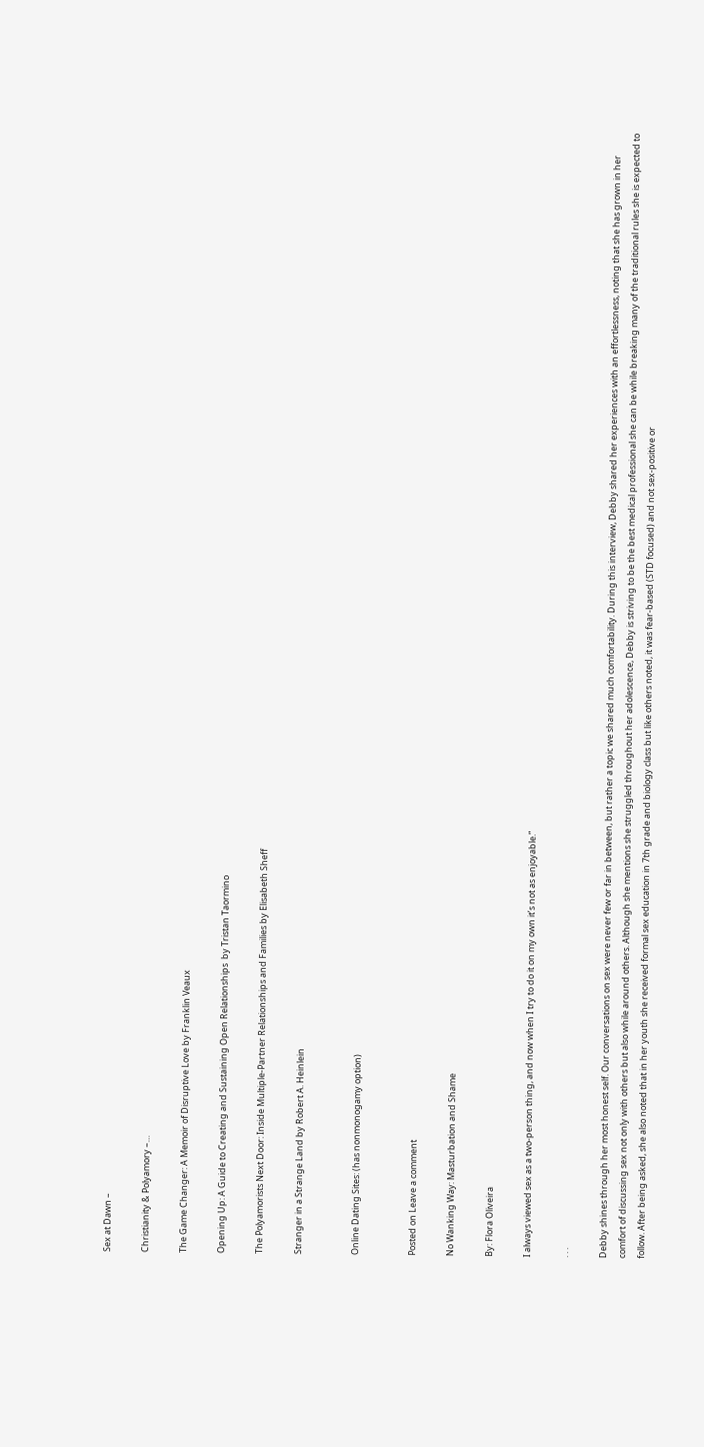Sex at Dawn –

Christianity & Polyamory –…

The Game Changer: A Memoir of Disruptive Love by Franklin Veaux

Opening Up: A Guide to Creating and Sustaining Open Relationships  by Tristan Taormino

The Polyamorists Next Door: Inside Multiple-Partner Relationships and Families by Elisabeth Sheff

Stranger in a Strange Land by Robert A. Heinlein


Online Dating Sites: (has nonmonogamy option)


Posted on Leave a comment

No Wanking Way: Masturbation and Shame

By: Flora Oliveira

I always viewed sex as a two-person thing, and now when I try to do it on my own it’s not as enjoyable.”

. . .

Debby shines through her most honest self. Our conversations on sex were never few or far in between, but rather a topic we shared much comfortability. During this interview, Debby shared her experiences with an effortlessness, noting that she has grown in her comfort of discussing sex not only with others but also while around others. Although she mentions she struggled throughout her adolescence, Debby is striving to be the best medical professional she can be while breaking many of the traditional rules she is expected to follow. After being asked, she also noted that in her youth she received formal sex education in 7th grade and biology class but like others noted, it was fear-based (STD focused) and not sex-positive or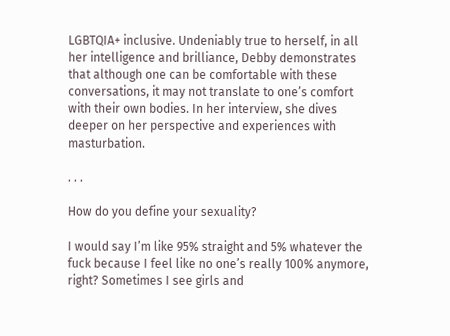LGBTQIA+ inclusive. Undeniably true to herself, in all her intelligence and brilliance, Debby demonstrates that although one can be comfortable with these conversations, it may not translate to one’s comfort with their own bodies. In her interview, she dives deeper on her perspective and experiences with masturbation.

. . .

How do you define your sexuality?

I would say I’m like 95% straight and 5% whatever the fuck because I feel like no one’s really 100% anymore, right? Sometimes I see girls and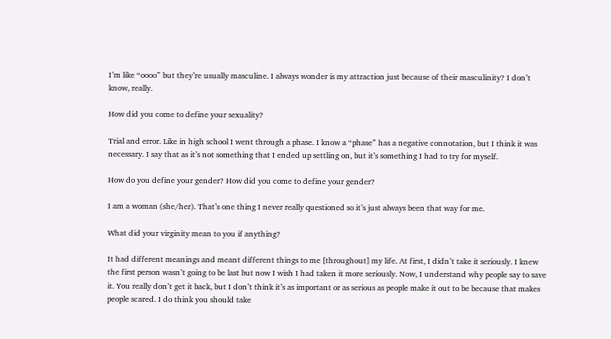I’m like “oooo” but they’re usually masculine. I always wonder is my attraction just because of their masculinity? I don’t know, really.

How did you come to define your sexuality?

Trial and error. Like in high school I went through a phase. I know a “phase” has a negative connotation, but I think it was necessary. I say that as it’s not something that I ended up settling on, but it’s something I had to try for myself.

How do you define your gender? How did you come to define your gender?

I am a woman (she/her). That’s one thing I never really questioned so it’s just always been that way for me.

What did your virginity mean to you if anything?

It had different meanings and meant different things to me [throughout] my life. At first, I didn’t take it seriously. I knew the first person wasn’t going to be last but now I wish I had taken it more seriously. Now, I understand why people say to save it. You really don’t get it back, but I don’t think it’s as important or as serious as people make it out to be because that makes people scared. I do think you should take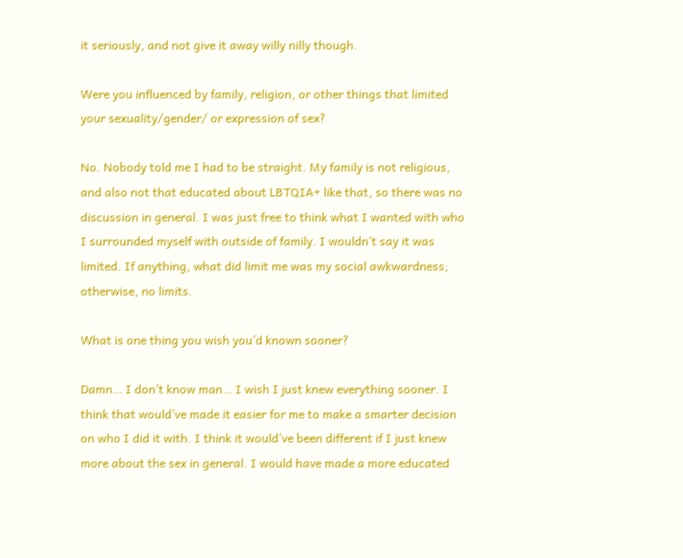it seriously, and not give it away willy nilly though.

Were you influenced by family, religion, or other things that limited your sexuality/gender/ or expression of sex?

No. Nobody told me I had to be straight. My family is not religious, and also not that educated about LBTQIA+ like that, so there was no discussion in general. I was just free to think what I wanted with who I surrounded myself with outside of family. I wouldn’t say it was limited. If anything, what did limit me was my social awkwardness; otherwise, no limits.

What is one thing you wish you’d known sooner?

Damn… I don’t know man… I wish I just knew everything sooner. I think that would’ve made it easier for me to make a smarter decision on who I did it with. I think it would’ve been different if I just knew more about the sex in general. I would have made a more educated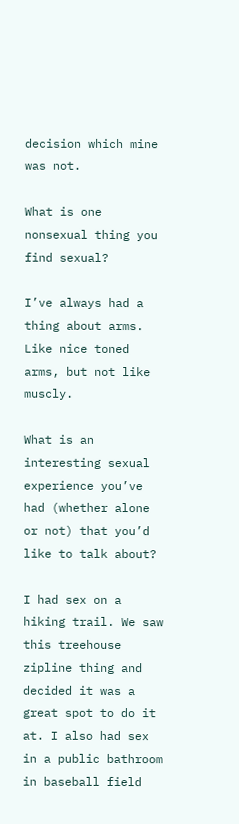decision which mine was not.

What is one nonsexual thing you find sexual?

I’ve always had a thing about arms. Like nice toned arms, but not like muscly.

What is an interesting sexual experience you’ve had (whether alone or not) that you’d like to talk about?

I had sex on a hiking trail. We saw this treehouse zipline thing and decided it was a great spot to do it at. I also had sex in a public bathroom in baseball field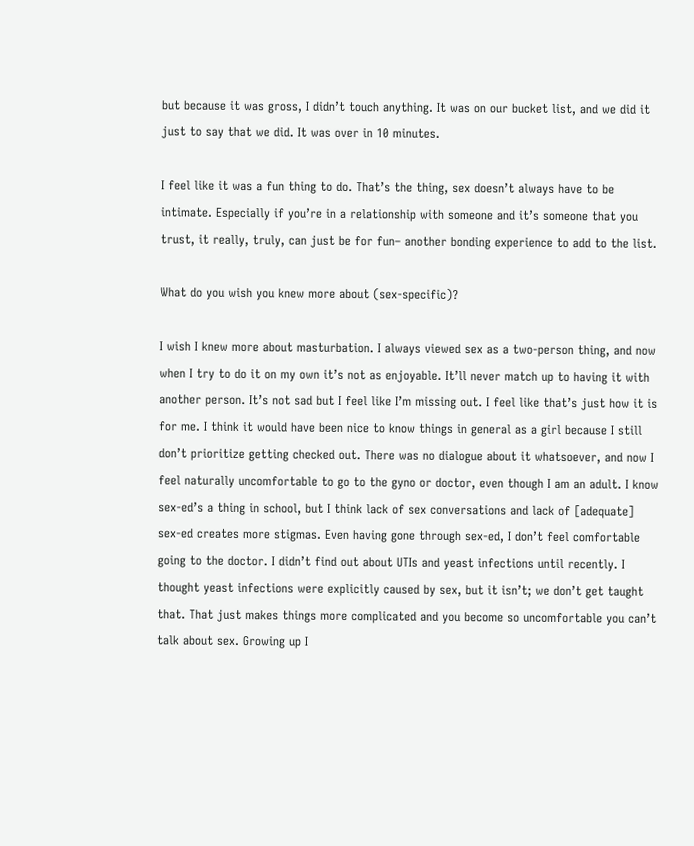but because it was gross, I didn’t touch anything. It was on our bucket list, and we did it just to say that we did. It was over in 10 minutes.

I feel like it was a fun thing to do. That’s the thing, sex doesn’t always have to be intimate. Especially if you’re in a relationship with someone and it’s someone that you trust, it really, truly, can just be for fun– another bonding experience to add to the list.

What do you wish you knew more about (sex-specific)?

I wish I knew more about masturbation. I always viewed sex as a two-person thing, and now when I try to do it on my own it’s not as enjoyable. It’ll never match up to having it with another person. It’s not sad but I feel like I’m missing out. I feel like that’s just how it is for me. I think it would have been nice to know things in general as a girl because I still don’t prioritize getting checked out. There was no dialogue about it whatsoever, and now I feel naturally uncomfortable to go to the gyno or doctor, even though I am an adult. I know sex-ed’s a thing in school, but I think lack of sex conversations and lack of [adequate] sex-ed creates more stigmas. Even having gone through sex-ed, I don’t feel comfortable going to the doctor. I didn’t find out about UTIs and yeast infections until recently. I thought yeast infections were explicitly caused by sex, but it isn’t; we don’t get taught that. That just makes things more complicated and you become so uncomfortable you can’t talk about sex. Growing up I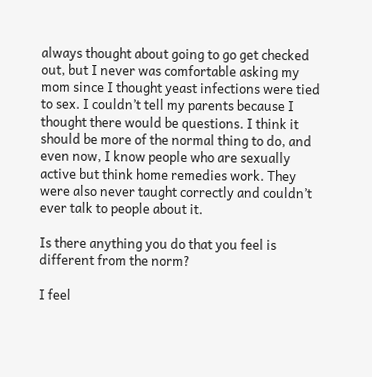always thought about going to go get checked out, but I never was comfortable asking my mom since I thought yeast infections were tied to sex. I couldn’t tell my parents because I thought there would be questions. I think it should be more of the normal thing to do, and even now, I know people who are sexually active but think home remedies work. They were also never taught correctly and couldn’t ever talk to people about it.

Is there anything you do that you feel is different from the norm?

I feel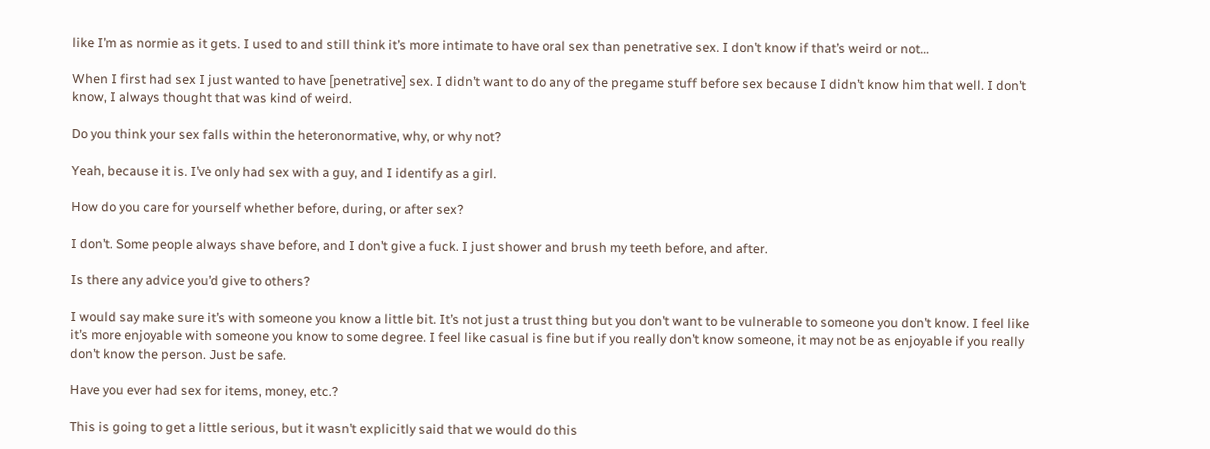like I’m as normie as it gets. I used to and still think it’s more intimate to have oral sex than penetrative sex. I don’t know if that’s weird or not…

When I first had sex I just wanted to have [penetrative] sex. I didn’t want to do any of the pregame stuff before sex because I didn’t know him that well. I don’t know, I always thought that was kind of weird.

Do you think your sex falls within the heteronormative, why, or why not?

Yeah, because it is. I’ve only had sex with a guy, and I identify as a girl.

How do you care for yourself whether before, during, or after sex?

I don’t. Some people always shave before, and I don’t give a fuck. I just shower and brush my teeth before, and after.

Is there any advice you’d give to others?

I would say make sure it’s with someone you know a little bit. It’s not just a trust thing but you don’t want to be vulnerable to someone you don’t know. I feel like it’s more enjoyable with someone you know to some degree. I feel like casual is fine but if you really don’t know someone, it may not be as enjoyable if you really don’t know the person. Just be safe.

Have you ever had sex for items, money, etc.?

This is going to get a little serious, but it wasn’t explicitly said that we would do this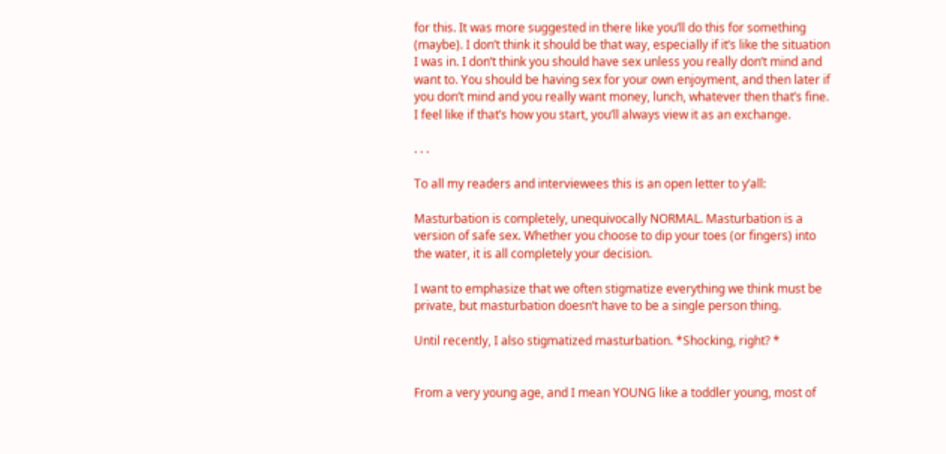for this. It was more suggested in there like you’ll do this for something (maybe). I don’t think it should be that way, especially if it’s like the situation I was in. I don’t think you should have sex unless you really don’t mind and want to. You should be having sex for your own enjoyment, and then later if you don’t mind and you really want money, lunch, whatever then that’s fine. I feel like if that’s how you start, you’ll always view it as an exchange.

. . .

To all my readers and interviewees this is an open letter to y’all:

Masturbation is completely, unequivocally NORMAL. Masturbation is a version of safe sex. Whether you choose to dip your toes (or fingers) into the water, it is all completely your decision.

I want to emphasize that we often stigmatize everything we think must be private, but masturbation doesn’t have to be a single person thing.

Until recently, I also stigmatized masturbation. *Shocking, right? *


From a very young age, and I mean YOUNG like a toddler young, most of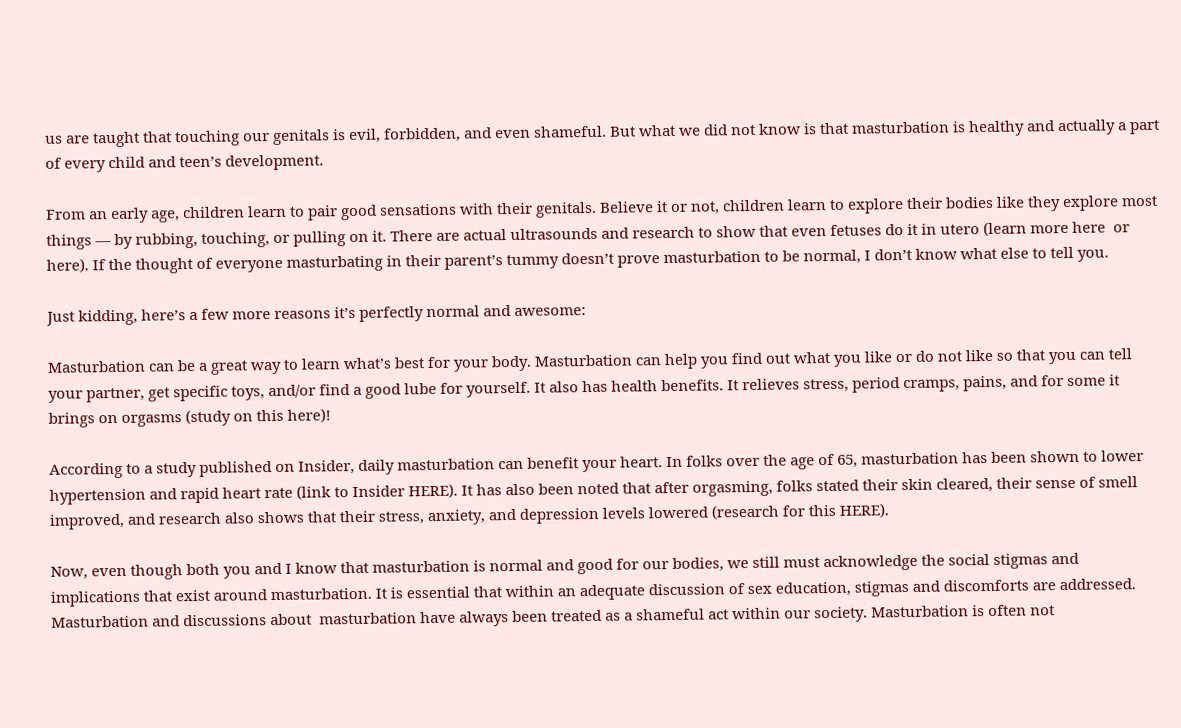us are taught that touching our genitals is evil, forbidden, and even shameful. But what we did not know is that masturbation is healthy and actually a part of every child and teen’s development.

From an early age, children learn to pair good sensations with their genitals. Believe it or not, children learn to explore their bodies like they explore most things — by rubbing, touching, or pulling on it. There are actual ultrasounds and research to show that even fetuses do it in utero (learn more here  or here). If the thought of everyone masturbating in their parent’s tummy doesn’t prove masturbation to be normal, I don’t know what else to tell you.

Just kidding, here’s a few more reasons it’s perfectly normal and awesome:

Masturbation can be a great way to learn what’s best for your body. Masturbation can help you find out what you like or do not like so that you can tell your partner, get specific toys, and/or find a good lube for yourself. It also has health benefits. It relieves stress, period cramps, pains, and for some it brings on orgasms (study on this here)!

According to a study published on Insider, daily masturbation can benefit your heart. In folks over the age of 65, masturbation has been shown to lower hypertension and rapid heart rate (link to Insider HERE). It has also been noted that after orgasming, folks stated their skin cleared, their sense of smell improved, and research also shows that their stress, anxiety, and depression levels lowered (research for this HERE).

Now, even though both you and I know that masturbation is normal and good for our bodies, we still must acknowledge the social stigmas and implications that exist around masturbation. It is essential that within an adequate discussion of sex education, stigmas and discomforts are addressed. Masturbation and discussions about  masturbation have always been treated as a shameful act within our society. Masturbation is often not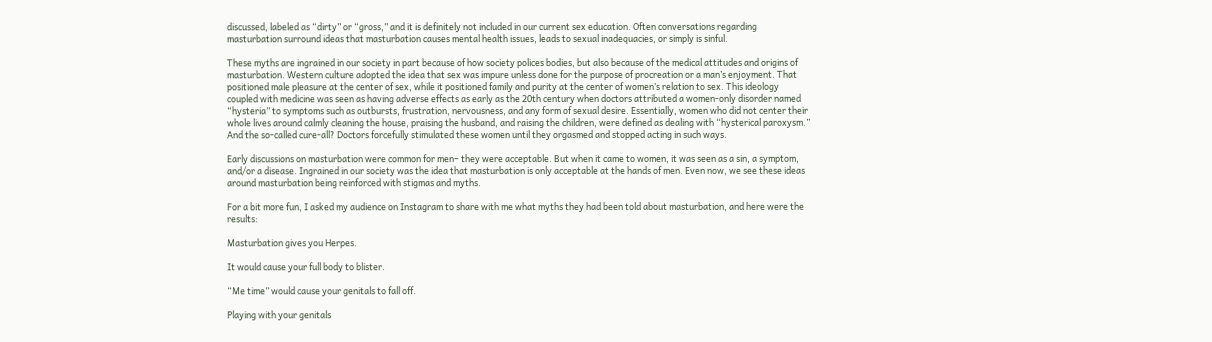discussed, labeled as “dirty” or “gross,” and it is definitely not included in our current sex education. Often conversations regarding masturbation surround ideas that masturbation causes mental health issues, leads to sexual inadequacies, or simply is sinful.

These myths are ingrained in our society in part because of how society polices bodies, but also because of the medical attitudes and origins of masturbation. Western culture adopted the idea that sex was impure unless done for the purpose of procreation or a man’s enjoyment. That positioned male pleasure at the center of sex, while it positioned family and purity at the center of women’s relation to sex. This ideology coupled with medicine was seen as having adverse effects as early as the 20th century when doctors attributed a women-only disorder named “hysteria” to symptoms such as outbursts, frustration, nervousness, and any form of sexual desire. Essentially, women who did not center their whole lives around calmly cleaning the house, praising the husband, and raising the children, were defined as dealing with “hysterical paroxysm.” And the so-called cure-all? Doctors forcefully stimulated these women until they orgasmed and stopped acting in such ways.

Early discussions on masturbation were common for men– they were acceptable. But when it came to women, it was seen as a sin, a symptom, and/or a disease. Ingrained in our society was the idea that masturbation is only acceptable at the hands of men. Even now, we see these ideas around masturbation being reinforced with stigmas and myths.

For a bit more fun, I asked my audience on Instagram to share with me what myths they had been told about masturbation, and here were the results:

Masturbation gives you Herpes.

It would cause your full body to blister.

“Me time” would cause your genitals to fall off.

Playing with your genitals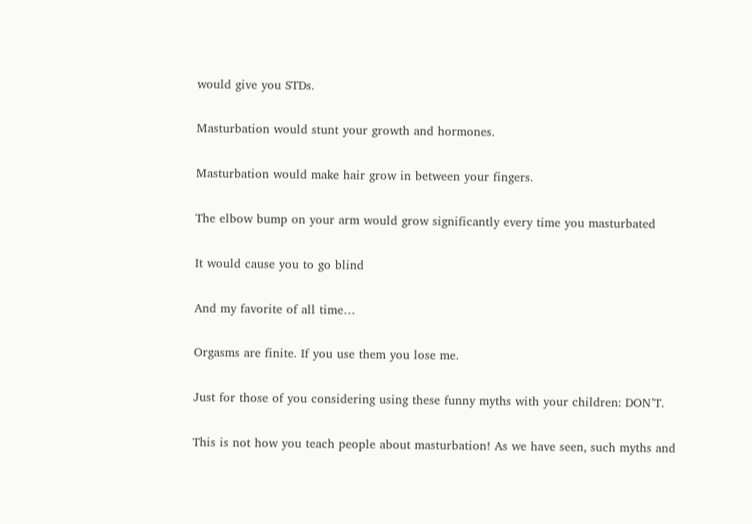would give you STDs.

Masturbation would stunt your growth and hormones.

Masturbation would make hair grow in between your fingers.

The elbow bump on your arm would grow significantly every time you masturbated

It would cause you to go blind

And my favorite of all time…

Orgasms are finite. If you use them you lose me.

Just for those of you considering using these funny myths with your children: DON’T.

This is not how you teach people about masturbation! As we have seen, such myths and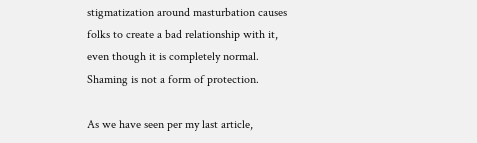stigmatization around masturbation causes folks to create a bad relationship with it, even though it is completely normal. Shaming is not a form of protection.

As we have seen per my last article,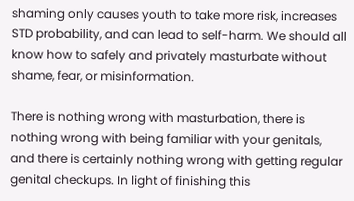shaming only causes youth to take more risk, increases STD probability, and can lead to self-harm. We should all know how to safely and privately masturbate without shame, fear, or misinformation.

There is nothing wrong with masturbation, there is nothing wrong with being familiar with your genitals, and there is certainly nothing wrong with getting regular genital checkups. In light of finishing this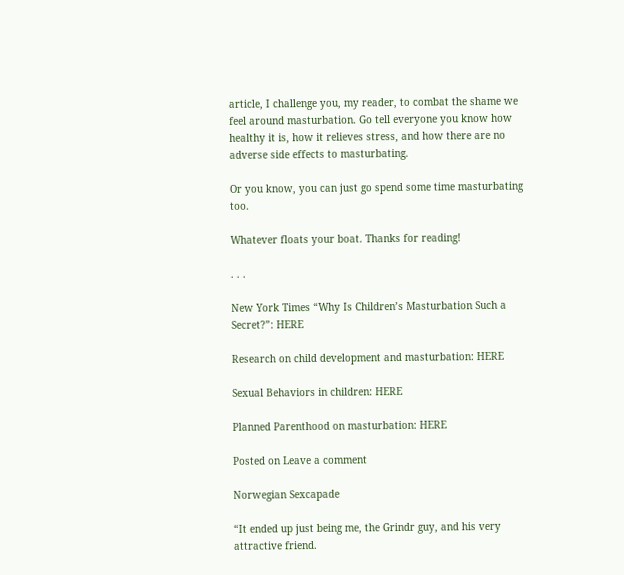article, I challenge you, my reader, to combat the shame we feel around masturbation. Go tell everyone you know how healthy it is, how it relieves stress, and how there are no adverse side effects to masturbating.

Or you know, you can just go spend some time masturbating too.

Whatever floats your boat. Thanks for reading!

. . .

New York Times “Why Is Children’s Masturbation Such a Secret?”: HERE

Research on child development and masturbation: HERE

Sexual Behaviors in children: HERE

Planned Parenthood on masturbation: HERE

Posted on Leave a comment

Norwegian Sexcapade

“It ended up just being me, the Grindr guy, and his very attractive friend.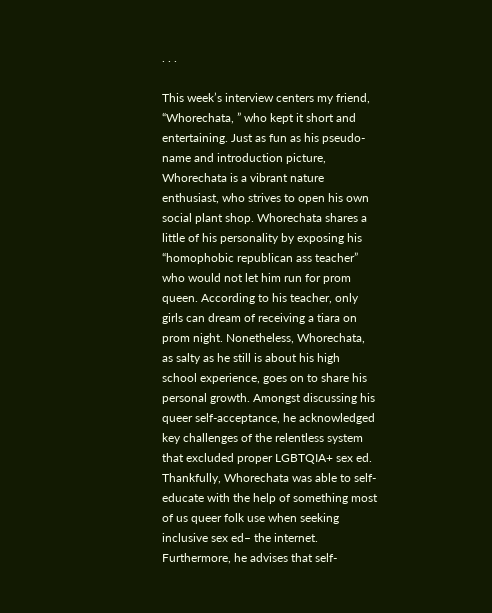. . .

This week’s interview centers my friend, “Whorechata, ” who kept it short and entertaining. Just as fun as his pseudo-name and introduction picture, Whorechata is a vibrant nature enthusiast, who strives to open his own social plant shop. Whorechata shares a little of his personality by exposing his “homophobic republican ass teacher” who would not let him run for prom queen. According to his teacher, only girls can dream of receiving a tiara on prom night. Nonetheless, Whorechata, as salty as he still is about his high school experience, goes on to share his personal growth. Amongst discussing his queer self-acceptance, he acknowledged key challenges of the relentless system that excluded proper LGBTQIA+ sex ed. Thankfully, Whorechata was able to self-educate with the help of something most of us queer folk use when seeking inclusive sex ed– the internet.  Furthermore, he advises that self-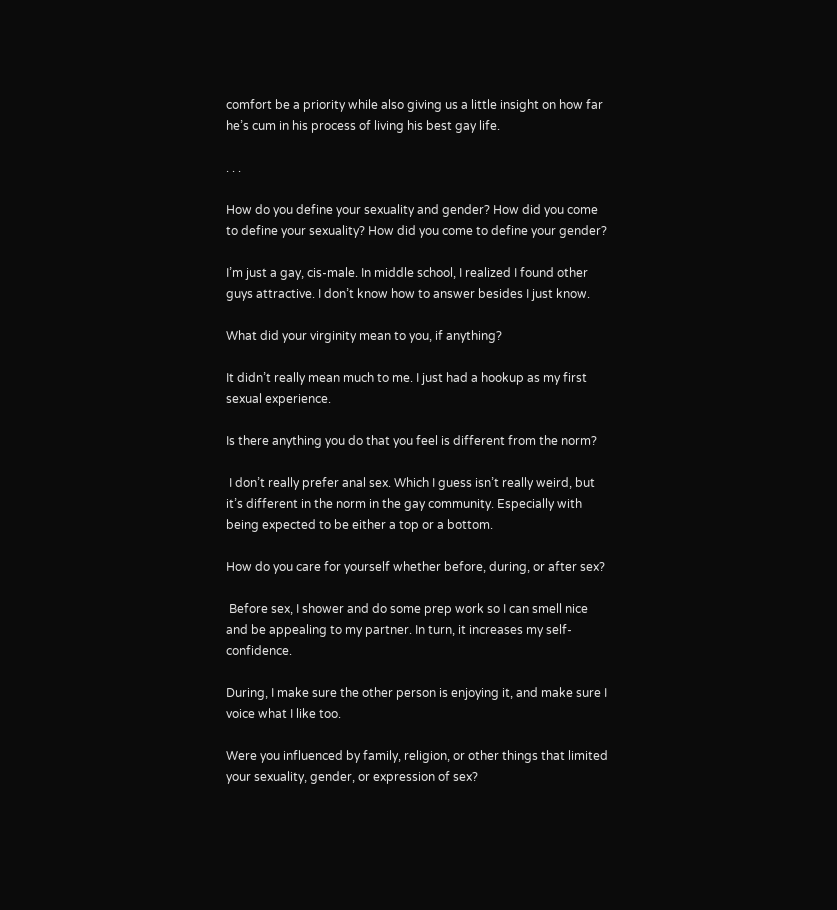comfort be a priority while also giving us a little insight on how far he’s cum in his process of living his best gay life.

. . .

How do you define your sexuality and gender? How did you come to define your sexuality? How did you come to define your gender?

I’m just a gay, cis-male. In middle school, I realized I found other guys attractive. I don’t know how to answer besides I just know.

What did your virginity mean to you, if anything?

It didn’t really mean much to me. I just had a hookup as my first sexual experience.

Is there anything you do that you feel is different from the norm?

 I don’t really prefer anal sex. Which I guess isn’t really weird, but it’s different in the norm in the gay community. Especially with being expected to be either a top or a bottom.

How do you care for yourself whether before, during, or after sex?

 Before sex, I shower and do some prep work so I can smell nice and be appealing to my partner. In turn, it increases my self-confidence.

During, I make sure the other person is enjoying it, and make sure I voice what I like too.

Were you influenced by family, religion, or other things that limited your sexuality, gender, or expression of sex?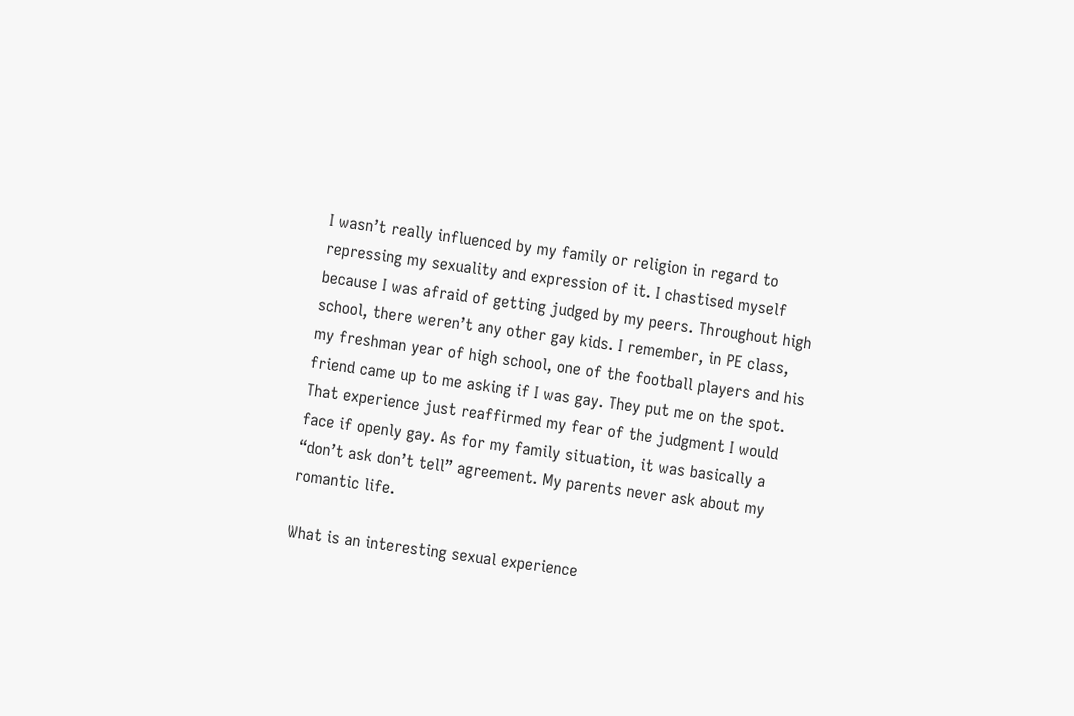I wasn’t really influenced by my family or religion in regard to repressing my sexuality and expression of it. I chastised myself because I was afraid of getting judged by my peers. Throughout high school, there weren’t any other gay kids. I remember, in PE class, my freshman year of high school, one of the football players and his friend came up to me asking if I was gay. They put me on the spot. That experience just reaffirmed my fear of the judgment I would face if openly gay. As for my family situation, it was basically a “don’t ask don’t tell” agreement. My parents never ask about my romantic life.

What is an interesting sexual experience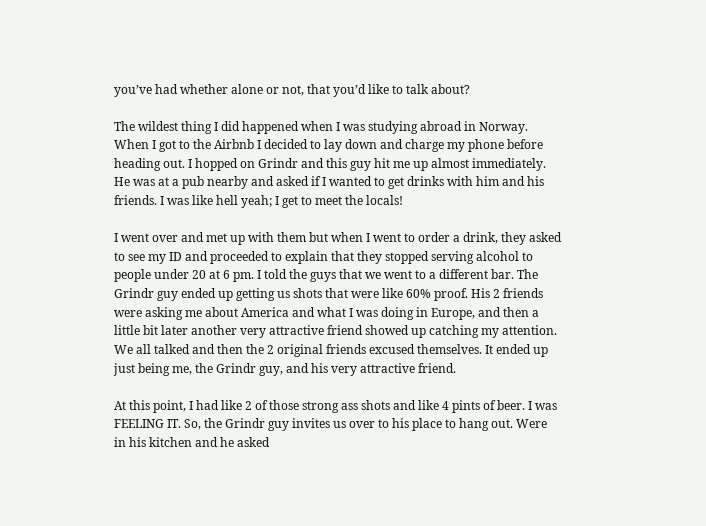you’ve had whether alone or not, that you’d like to talk about?

The wildest thing I did happened when I was studying abroad in Norway. When I got to the Airbnb I decided to lay down and charge my phone before heading out. I hopped on Grindr and this guy hit me up almost immediately. He was at a pub nearby and asked if I wanted to get drinks with him and his friends. I was like hell yeah; I get to meet the locals!

I went over and met up with them but when I went to order a drink, they asked to see my ID and proceeded to explain that they stopped serving alcohol to people under 20 at 6 pm. I told the guys that we went to a different bar. The Grindr guy ended up getting us shots that were like 60% proof. His 2 friends were asking me about America and what I was doing in Europe, and then a little bit later another very attractive friend showed up catching my attention. We all talked and then the 2 original friends excused themselves. It ended up just being me, the Grindr guy, and his very attractive friend.

At this point, I had like 2 of those strong ass shots and like 4 pints of beer. I was FEELING IT. So, the Grindr guy invites us over to his place to hang out. Were in his kitchen and he asked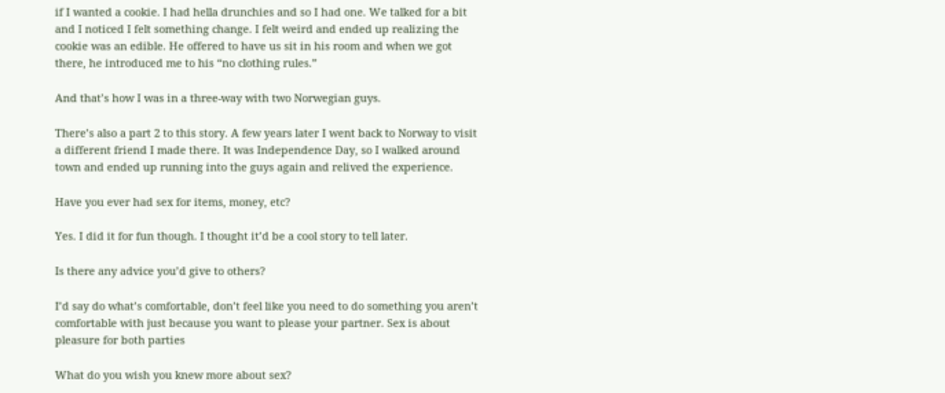if I wanted a cookie. I had hella drunchies and so I had one. We talked for a bit and I noticed I felt something change. I felt weird and ended up realizing the cookie was an edible. He offered to have us sit in his room and when we got there, he introduced me to his “no clothing rules.”

And that’s how I was in a three-way with two Norwegian guys.

There’s also a part 2 to this story. A few years later I went back to Norway to visit a different friend I made there. It was Independence Day, so I walked around town and ended up running into the guys again and relived the experience.

Have you ever had sex for items, money, etc?

Yes. I did it for fun though. I thought it’d be a cool story to tell later.

Is there any advice you’d give to others?

I’d say do what’s comfortable, don’t feel like you need to do something you aren’t comfortable with just because you want to please your partner. Sex is about pleasure for both parties

What do you wish you knew more about sex?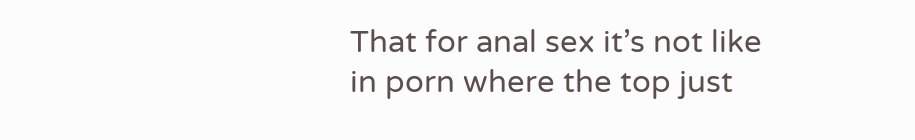That for anal sex it’s not like in porn where the top just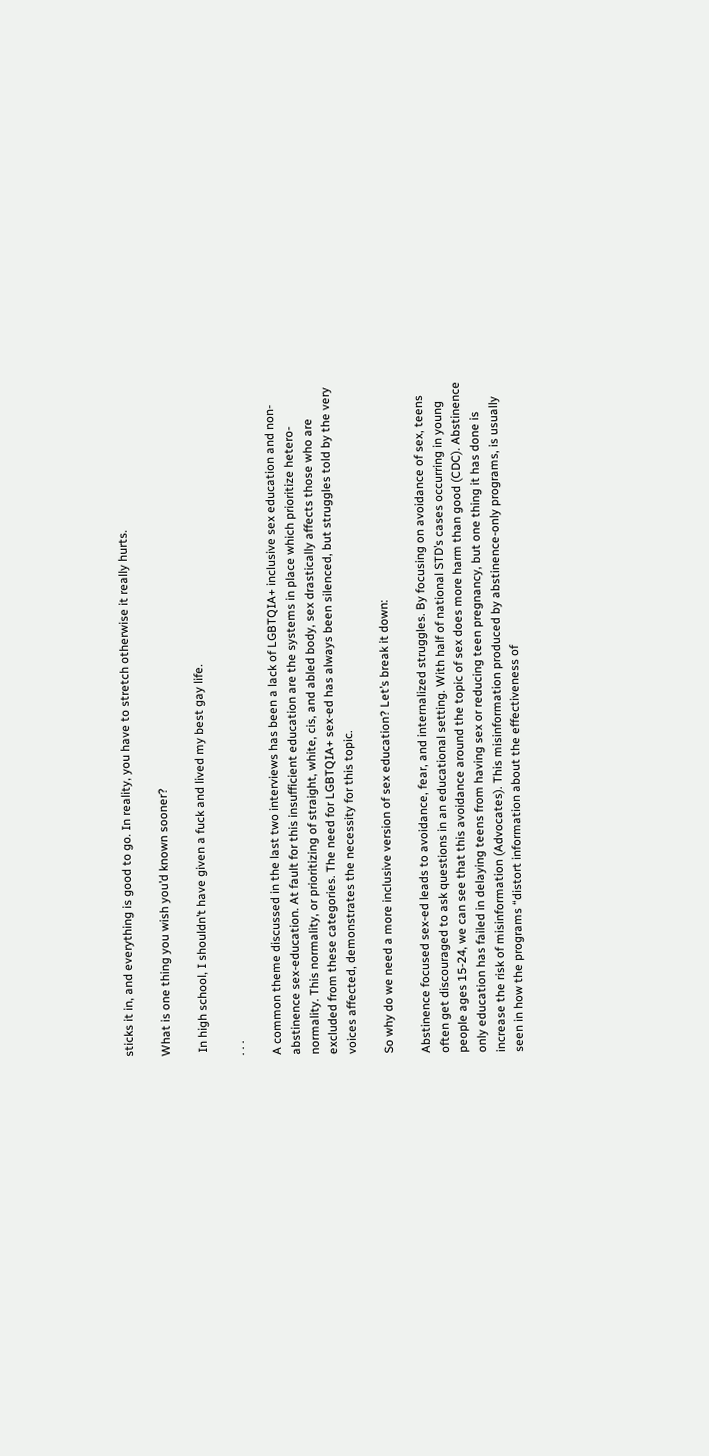sticks it in, and everything is good to go. In reality, you have to stretch otherwise it really hurts.

What is one thing you wish you’d known sooner?

 In high school, I shouldn’t have given a fuck and lived my best gay life.

. . .

A common theme discussed in the last two interviews has been a lack of LGBTQIA+ inclusive sex education and non-abstinence sex-education. At fault for this insufficient education are the systems in place which prioritize hetero-normality. This normality, or prioritizing of straight, white, cis, and abled body, sex drastically affects those who are excluded from these categories. The need for LGBTQIA+ sex-ed has always been silenced, but struggles told by the very voices affected, demonstrates the necessity for this topic.

So why do we need a more inclusive version of sex education? Let’s break it down:

Abstinence focused sex-ed leads to avoidance, fear, and internalized struggles. By focusing on avoidance of sex, teens often get discouraged to ask questions in an educational setting. With half of national STD’s cases occurring in young people ages 15-24, we can see that this avoidance around the topic of sex does more harm than good (CDC). Abstinence only education has failed in delaying teens from having sex or reducing teen pregnancy, but one thing it has done is increase the risk of misinformation (Advocates). This misinformation produced by abstinence-only programs, is usually seen in how the programs “distort information about the effectiveness of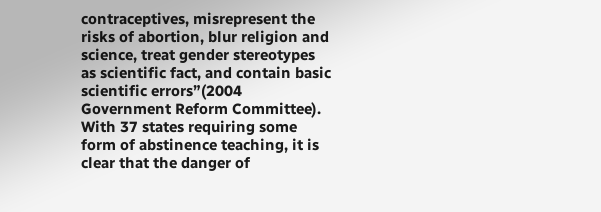contraceptives, misrepresent the risks of abortion, blur religion and science, treat gender stereotypes as scientific fact, and contain basic scientific errors”(2004 Government Reform Committee). With 37 states requiring some form of abstinence teaching, it is clear that the danger of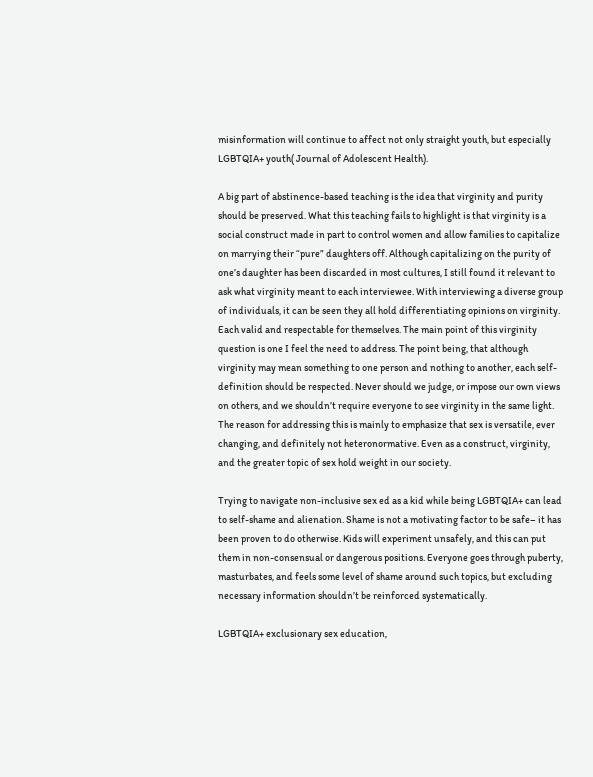misinformation will continue to affect not only straight youth, but especially LGBTQIA+ youth( Journal of Adolescent Health).

A big part of abstinence-based teaching is the idea that virginity and purity should be preserved. What this teaching fails to highlight is that virginity is a social construct made in part to control women and allow families to capitalize on marrying their “pure” daughters off. Although capitalizing on the purity of one’s daughter has been discarded in most cultures, I still found it relevant to ask what virginity meant to each interviewee. With interviewing a diverse group of individuals, it can be seen they all hold differentiating opinions on virginity. Each valid and respectable for themselves. The main point of this virginity question is one I feel the need to address. The point being, that although virginity may mean something to one person and nothing to another, each self-definition should be respected. Never should we judge, or impose our own views on others, and we shouldn’t require everyone to see virginity in the same light. The reason for addressing this is mainly to emphasize that sex is versatile, ever changing, and definitely not heteronormative. Even as a construct, virginity, and the greater topic of sex hold weight in our society.

Trying to navigate non-inclusive sex ed as a kid while being LGBTQIA+ can lead to self-shame and alienation. Shame is not a motivating factor to be safe– it has been proven to do otherwise. Kids will experiment unsafely, and this can put them in non-consensual or dangerous positions. Everyone goes through puberty, masturbates, and feels some level of shame around such topics, but excluding necessary information shouldn’t be reinforced systematically.

LGBTQIA+ exclusionary sex education,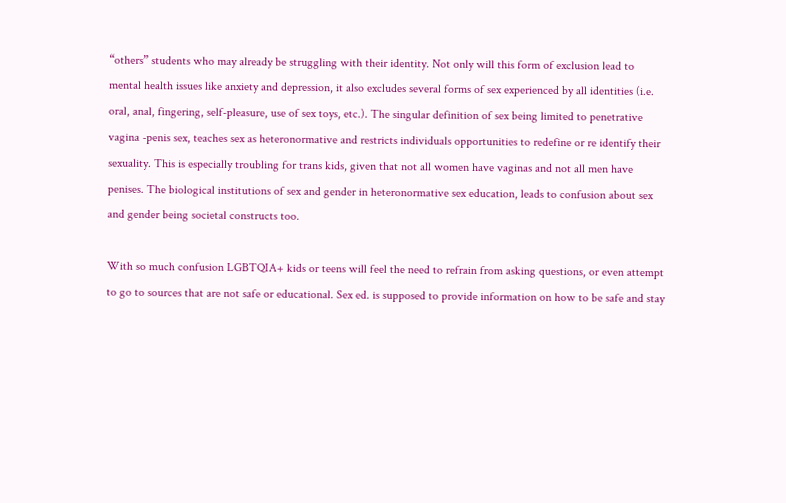“others” students who may already be struggling with their identity. Not only will this form of exclusion lead to mental health issues like anxiety and depression, it also excludes several forms of sex experienced by all identities (i.e. oral, anal, fingering, self-pleasure, use of sex toys, etc.). The singular definition of sex being limited to penetrative vagina -penis sex, teaches sex as heteronormative and restricts individuals opportunities to redefine or re identify their sexuality. This is especially troubling for trans kids, given that not all women have vaginas and not all men have penises. The biological institutions of sex and gender in heteronormative sex education, leads to confusion about sex and gender being societal constructs too.

With so much confusion LGBTQIA+ kids or teens will feel the need to refrain from asking questions, or even attempt to go to sources that are not safe or educational. Sex ed. is supposed to provide information on how to be safe and stay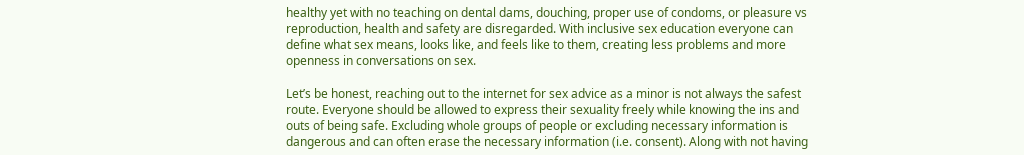healthy yet with no teaching on dental dams, douching, proper use of condoms, or pleasure vs reproduction, health and safety are disregarded. With inclusive sex education everyone can define what sex means, looks like, and feels like to them, creating less problems and more openness in conversations on sex.

Let’s be honest, reaching out to the internet for sex advice as a minor is not always the safest route. Everyone should be allowed to express their sexuality freely while knowing the ins and outs of being safe. Excluding whole groups of people or excluding necessary information is dangerous and can often erase the necessary information (i.e. consent). Along with not having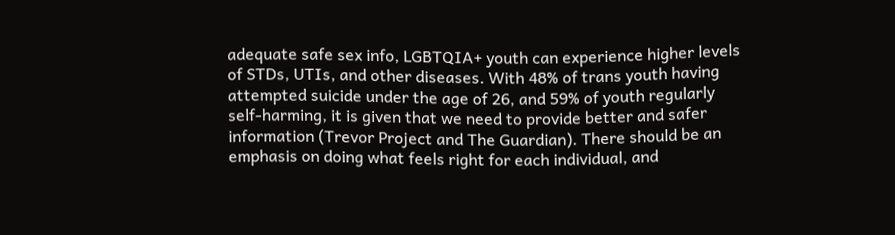adequate safe sex info, LGBTQIA+ youth can experience higher levels of STDs, UTIs, and other diseases. With 48% of trans youth having attempted suicide under the age of 26, and 59% of youth regularly self-harming, it is given that we need to provide better and safer information (Trevor Project and The Guardian). There should be an emphasis on doing what feels right for each individual, and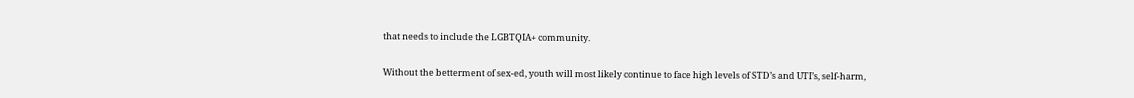that needs to include the LGBTQIA+ community.

Without the betterment of sex-ed, youth will most likely continue to face high levels of STD’s and UTI’s, self-harm,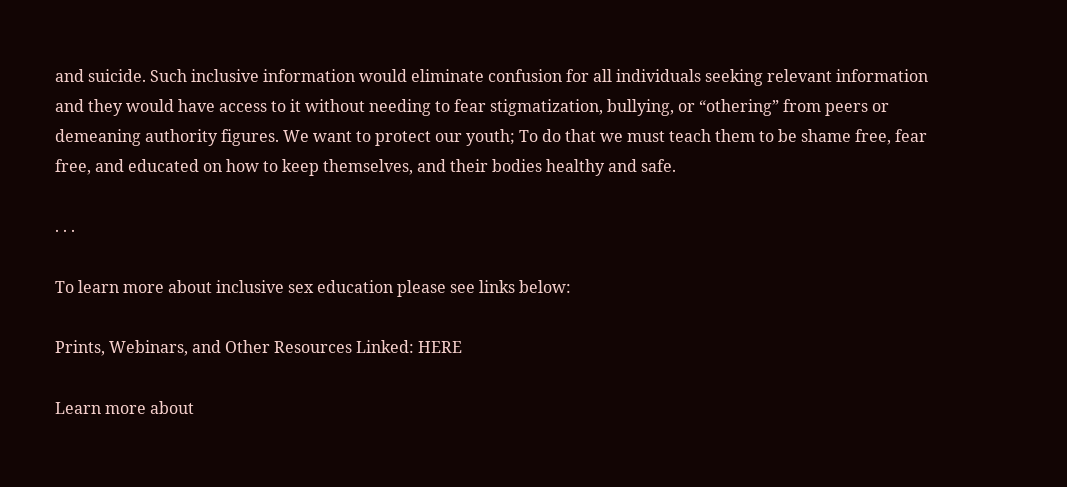and suicide. Such inclusive information would eliminate confusion for all individuals seeking relevant information and they would have access to it without needing to fear stigmatization, bullying, or “othering” from peers or demeaning authority figures. We want to protect our youth; To do that we must teach them to be shame free, fear free, and educated on how to keep themselves, and their bodies healthy and safe.

. . .

To learn more about inclusive sex education please see links below:

Prints, Webinars, and Other Resources Linked: HERE

Learn more about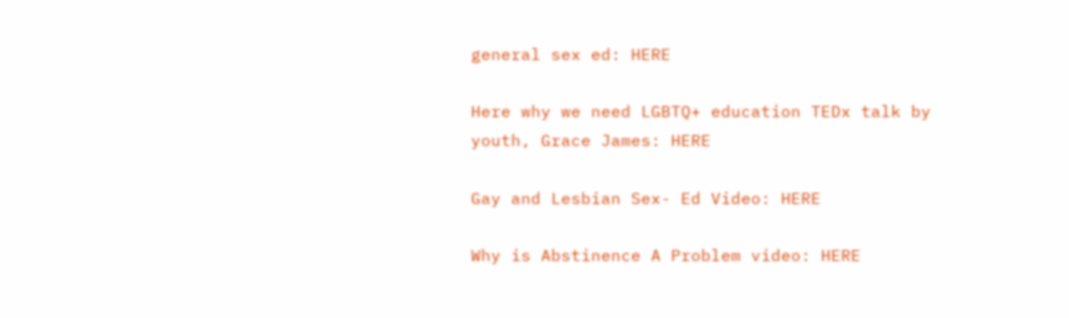general sex ed: HERE

Here why we need LGBTQ+ education TEDx talk by youth, Grace James: HERE

Gay and Lesbian Sex- Ed Video: HERE

Why is Abstinence A Problem video: HERE